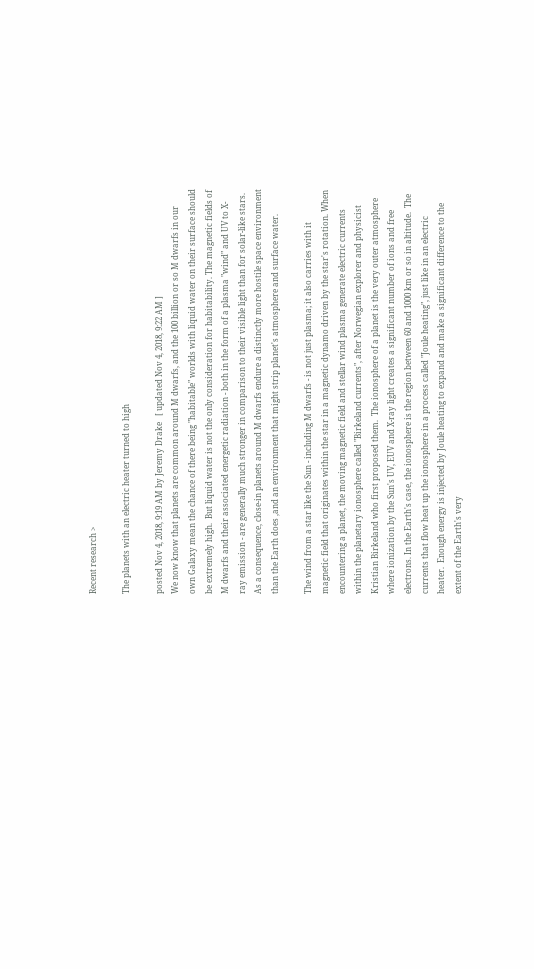Recent research >

The planets with an electric heater turned to high

posted Nov 4, 2018, 9:19 AM by Jeremy Drake   [ updated Nov 4, 2018, 9:22 AM ]
We now know that planets are common around M dwarfs, and the 100 billion or so M dwarfs in our own Galaxy mean the chance of there being "habitable" worlds with liquid water on their surface should be extremely high.  But liquid water is not the only consideration for habitability. The magnetic fields of M dwarfs and their associated energetic radiation - both in the form of a plasma "wind" and UV to X-ray emission - are generally much stronger in comparison to their visible light than for solar-like stars. As a consequence, close-in planets around M dwarfs endure a distinctly more hostile space environment than the Earth does ,and an environment that might strip planet's atmosphere and surface water.

The wind from a star like the Sun - including M dwarfs - is not just plasma; it also carries with it magnetic field that originates within the star in a magnetic dynamo driven by the star's rotation. When encountering a planet, the moving magnetic field and stellar wind plasma generate electric currents within the planetary ionosphere called "Birkeland currents", after Norwegian explorer and physicist Kristian Birkeland who first proposed them.  The ionosphere of a planet is the very outer atmosphere where ionization by the Sun's UV, EUV and X-ray light creates a significant number of ions and free electrons. In the Earth's case, the ionosphere is the region between 60 and 1000 km or so in altitude.  The currents that flow heat up the ionosphere in a process called "Joule heating", just like in an electric heater.  Enough energy is injected by Joule heating to expand and make a significant difference to the extent of the Earth's very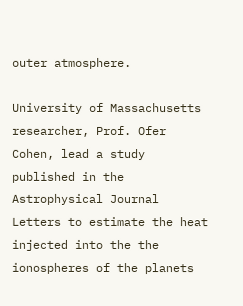outer atmosphere.

University of Massachusetts researcher, Prof. Ofer Cohen, lead a study published in the Astrophysical Journal Letters to estimate the heat injected into the the ionospheres of the planets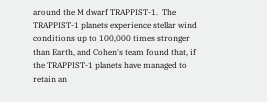around the M dwarf TRAPPIST-1.  The TRAPPIST-1 planets experience stellar wind conditions up to 100,000 times stronger than Earth, and Cohen's team found that, if the TRAPPIST-1 planets have managed to retain an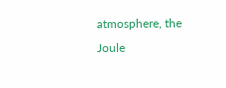atmosphere, the Joule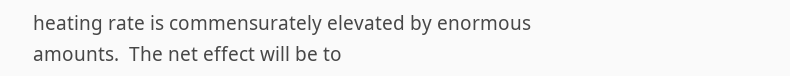heating rate is commensurately elevated by enormous amounts.  The net effect will be to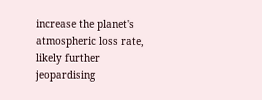increase the planet's atmospheric loss rate, likely further jeopardising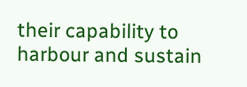their capability to harbour and sustain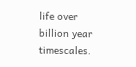life over billion year timescales.